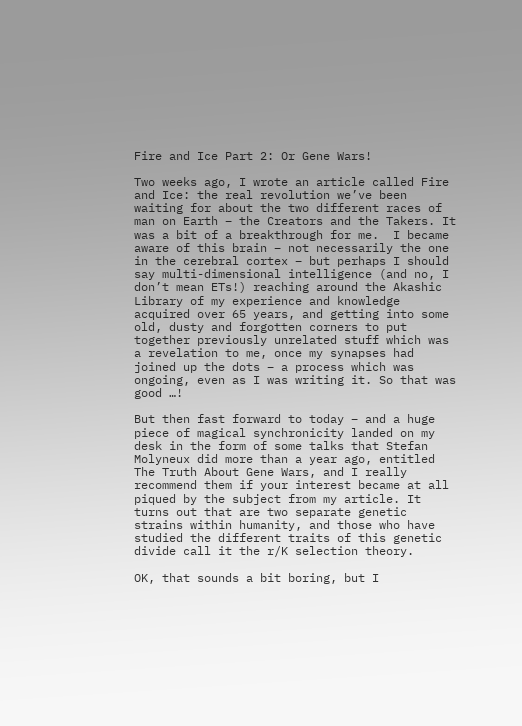Fire and Ice Part 2: Or Gene Wars!

Two weeks ago, I wrote an article called Fire and Ice: the real revolution we’ve been waiting for about the two different races of man on Earth – the Creators and the Takers. It was a bit of a breakthrough for me.  I became aware of this brain – not necessarily the one in the cerebral cortex – but perhaps I should say multi-dimensional intelligence (and no, I don’t mean ETs!) reaching around the Akashic Library of my experience and knowledge acquired over 65 years, and getting into some old, dusty and forgotten corners to put together previously unrelated stuff which was a revelation to me, once my synapses had joined up the dots – a process which was ongoing, even as I was writing it. So that was good …!

But then fast forward to today – and a huge piece of magical synchronicity landed on my desk in the form of some talks that Stefan Molyneux did more than a year ago, entitled The Truth About Gene Wars, and I really recommend them if your interest became at all piqued by the subject from my article. It turns out that are two separate genetic strains within humanity, and those who have studied the different traits of this genetic divide call it the r/K selection theory.

OK, that sounds a bit boring, but I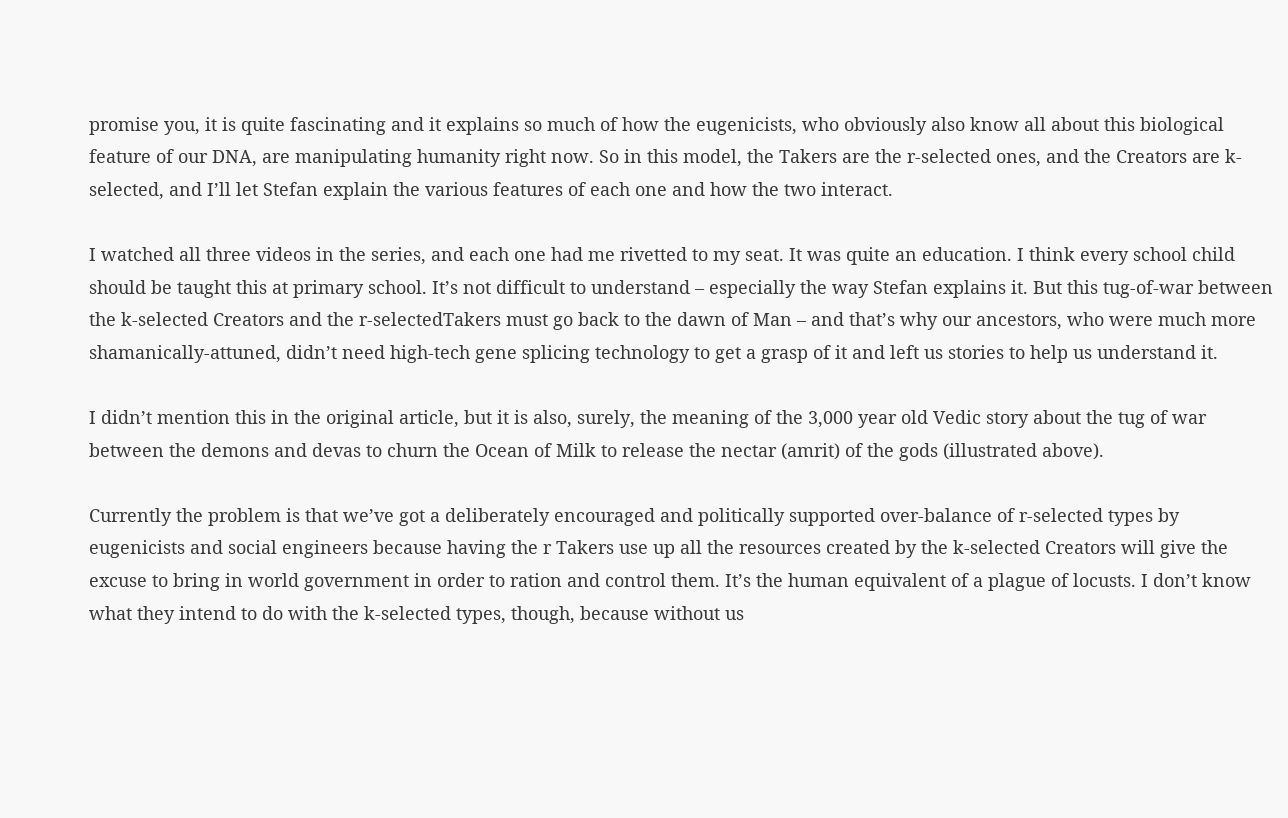promise you, it is quite fascinating and it explains so much of how the eugenicists, who obviously also know all about this biological feature of our DNA, are manipulating humanity right now. So in this model, the Takers are the r-selected ones, and the Creators are k-selected, and I’ll let Stefan explain the various features of each one and how the two interact.

I watched all three videos in the series, and each one had me rivetted to my seat. It was quite an education. I think every school child should be taught this at primary school. It’s not difficult to understand – especially the way Stefan explains it. But this tug-of-war between the k-selected Creators and the r-selectedTakers must go back to the dawn of Man – and that’s why our ancestors, who were much more shamanically-attuned, didn’t need high-tech gene splicing technology to get a grasp of it and left us stories to help us understand it.

I didn’t mention this in the original article, but it is also, surely, the meaning of the 3,000 year old Vedic story about the tug of war between the demons and devas to churn the Ocean of Milk to release the nectar (amrit) of the gods (illustrated above).

Currently the problem is that we’ve got a deliberately encouraged and politically supported over-balance of r-selected types by eugenicists and social engineers because having the r Takers use up all the resources created by the k-selected Creators will give the excuse to bring in world government in order to ration and control them. It’s the human equivalent of a plague of locusts. I don’t know what they intend to do with the k-selected types, though, because without us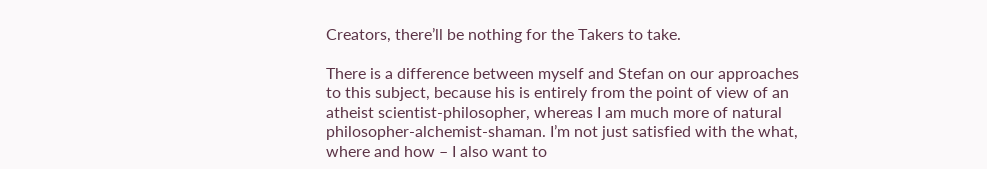Creators, there’ll be nothing for the Takers to take.

There is a difference between myself and Stefan on our approaches to this subject, because his is entirely from the point of view of an atheist scientist-philosopher, whereas I am much more of natural philosopher-alchemist-shaman. I’m not just satisfied with the what, where and how – I also want to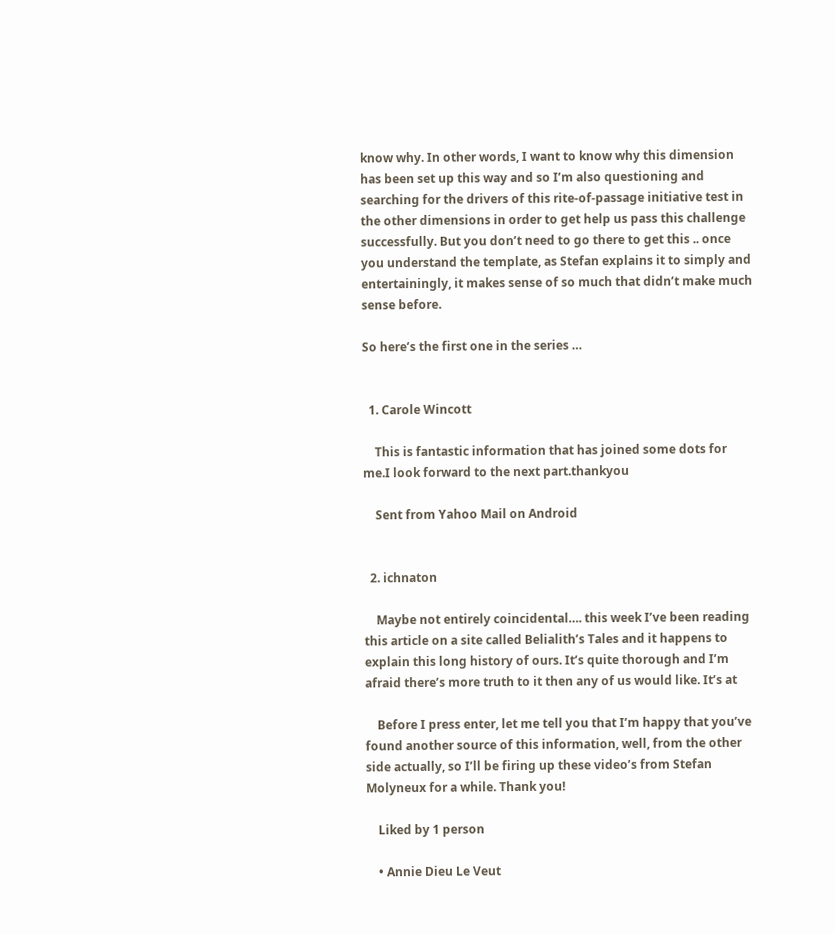know why. In other words, I want to know why this dimension has been set up this way and so I’m also questioning and searching for the drivers of this rite-of-passage initiative test in the other dimensions in order to get help us pass this challenge successfully. But you don’t need to go there to get this .. once you understand the template, as Stefan explains it to simply and entertainingly, it makes sense of so much that didn’t make much sense before.

So here’s the first one in the series …


  1. Carole Wincott

    This is fantastic information that has joined some dots for me.I look forward to the next part.thankyou

    Sent from Yahoo Mail on Android


  2. ichnaton

    Maybe not entirely coincidental…. this week I’ve been reading this article on a site called Belialith’s Tales and it happens to explain this long history of ours. It’s quite thorough and I’m afraid there’s more truth to it then any of us would like. It’s at

    Before I press enter, let me tell you that I’m happy that you’ve found another source of this information, well, from the other side actually, so I’ll be firing up these video’s from Stefan Molyneux for a while. Thank you!

    Liked by 1 person

    • Annie Dieu Le Veut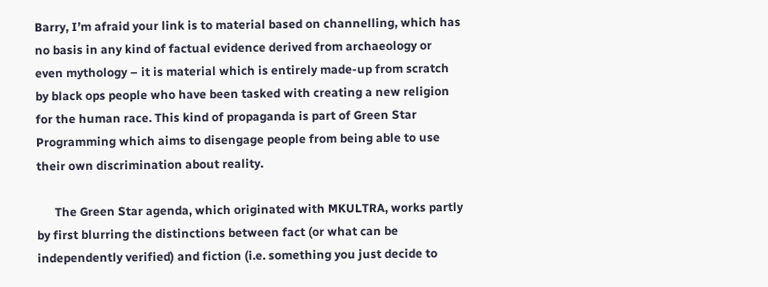Barry, I’m afraid your link is to material based on channelling, which has no basis in any kind of factual evidence derived from archaeology or even mythology – it is material which is entirely made-up from scratch by black ops people who have been tasked with creating a new religion for the human race. This kind of propaganda is part of Green Star Programming which aims to disengage people from being able to use their own discrimination about reality.

      The Green Star agenda, which originated with MKULTRA, works partly by first blurring the distinctions between fact (or what can be independently verified) and fiction (i.e. something you just decide to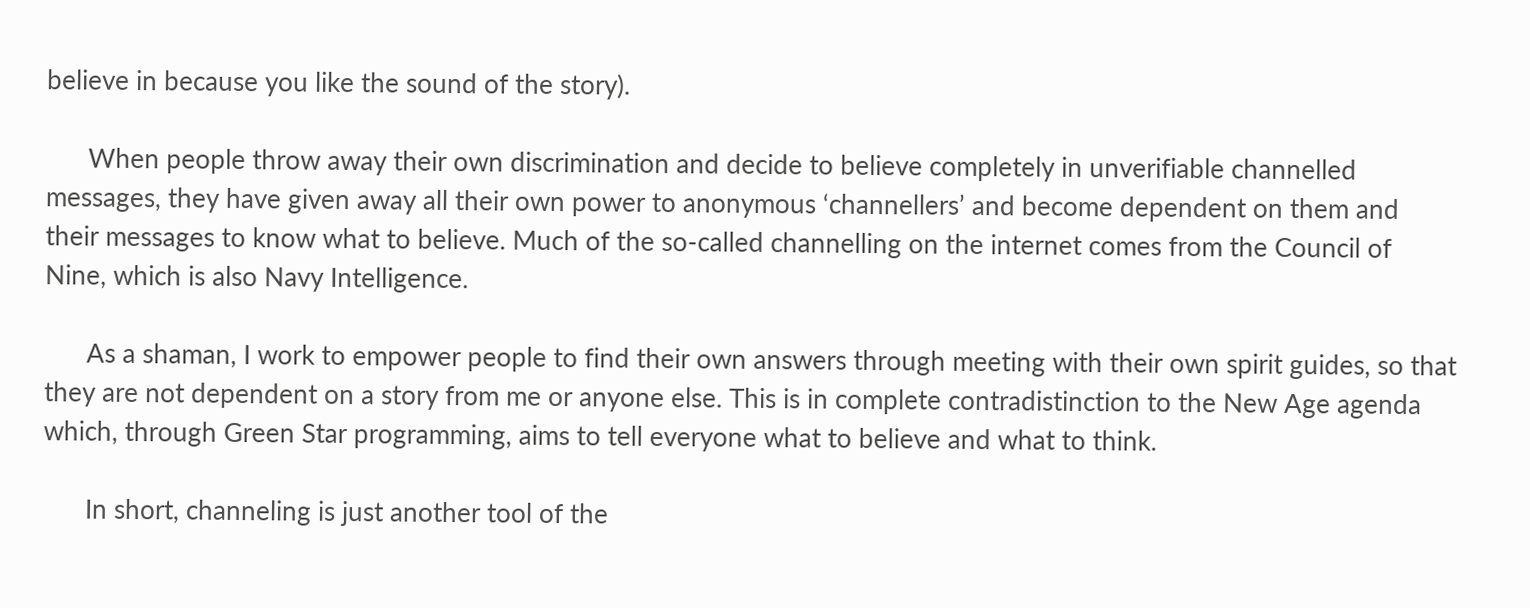believe in because you like the sound of the story).

      When people throw away their own discrimination and decide to believe completely in unverifiable channelled messages, they have given away all their own power to anonymous ‘channellers’ and become dependent on them and their messages to know what to believe. Much of the so-called channelling on the internet comes from the Council of Nine, which is also Navy Intelligence.

      As a shaman, I work to empower people to find their own answers through meeting with their own spirit guides, so that they are not dependent on a story from me or anyone else. This is in complete contradistinction to the New Age agenda which, through Green Star programming, aims to tell everyone what to believe and what to think.

      In short, channeling is just another tool of the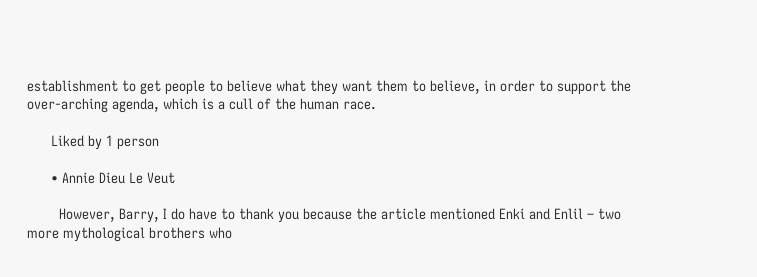establishment to get people to believe what they want them to believe, in order to support the over-arching agenda, which is a cull of the human race.

      Liked by 1 person

      • Annie Dieu Le Veut

        However, Barry, I do have to thank you because the article mentioned Enki and Enlil – two more mythological brothers who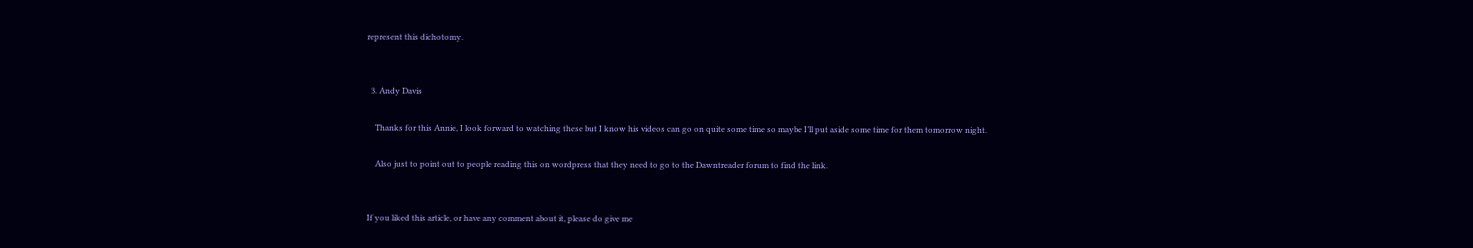represent this dichotomy.


  3. Andy Davis

    Thanks for this Annie, I look forward to watching these but I know his videos can go on quite some time so maybe I’ll put aside some time for them tomorrow night.

    Also just to point out to people reading this on wordpress that they need to go to the Dawntreader forum to find the link.


If you liked this article, or have any comment about it, please do give me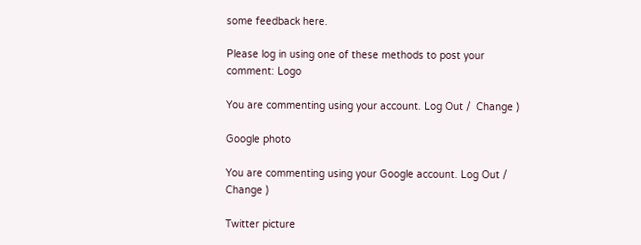some feedback here.

Please log in using one of these methods to post your comment: Logo

You are commenting using your account. Log Out /  Change )

Google photo

You are commenting using your Google account. Log Out /  Change )

Twitter picture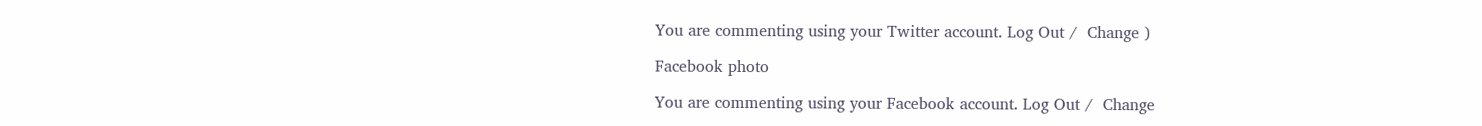You are commenting using your Twitter account. Log Out /  Change )

Facebook photo

You are commenting using your Facebook account. Log Out /  Change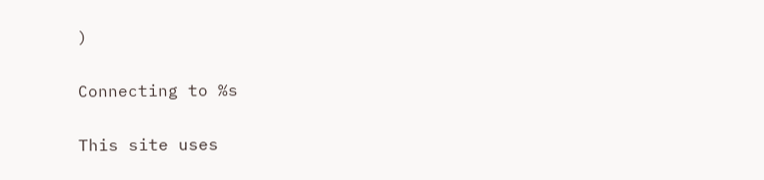)

Connecting to %s

This site uses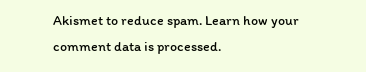Akismet to reduce spam. Learn how your comment data is processed.